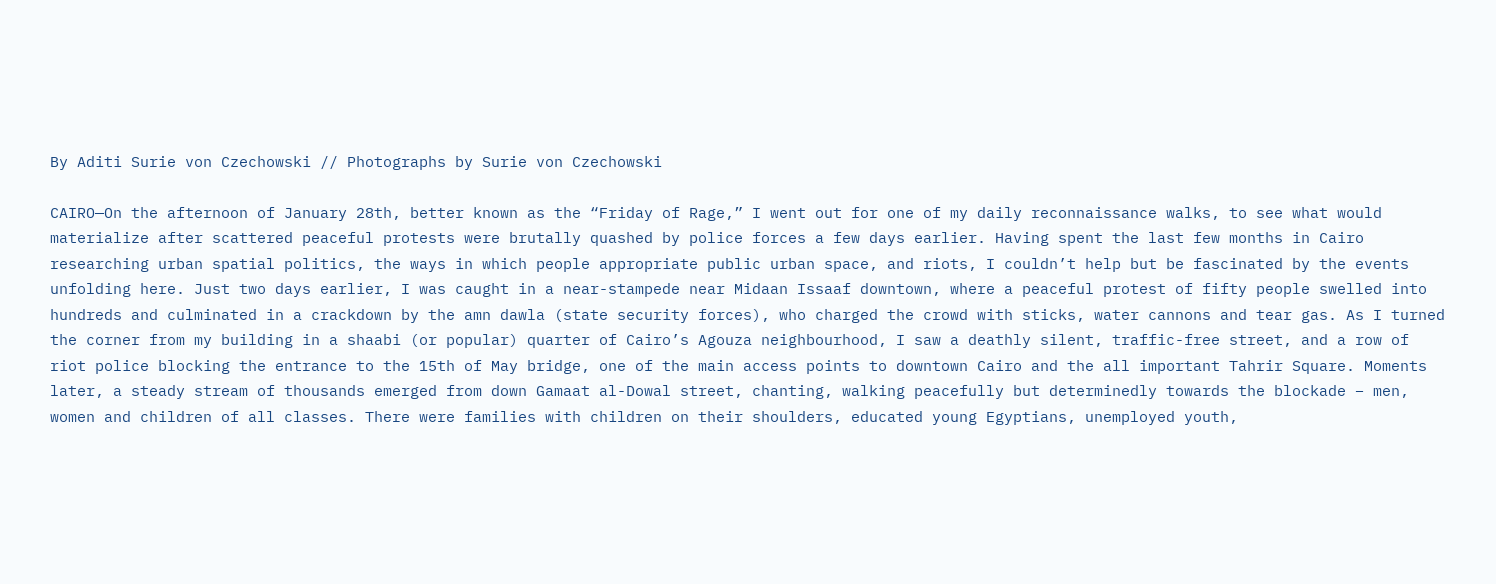By Aditi Surie von Czechowski // Photographs by Surie von Czechowski

CAIRO—On the afternoon of January 28th, better known as the “Friday of Rage,” I went out for one of my daily reconnaissance walks, to see what would materialize after scattered peaceful protests were brutally quashed by police forces a few days earlier. Having spent the last few months in Cairo researching urban spatial politics, the ways in which people appropriate public urban space, and riots, I couldn’t help but be fascinated by the events unfolding here. Just two days earlier, I was caught in a near-stampede near Midaan Issaaf downtown, where a peaceful protest of fifty people swelled into hundreds and culminated in a crackdown by the amn dawla (state security forces), who charged the crowd with sticks, water cannons and tear gas. As I turned the corner from my building in a shaabi (or popular) quarter of Cairo’s Agouza neighbourhood, I saw a deathly silent, traffic-free street, and a row of riot police blocking the entrance to the 15th of May bridge, one of the main access points to downtown Cairo and the all important Tahrir Square. Moments later, a steady stream of thousands emerged from down Gamaat al-Dowal street, chanting, walking peacefully but determinedly towards the blockade – men, women and children of all classes. There were families with children on their shoulders, educated young Egyptians, unemployed youth,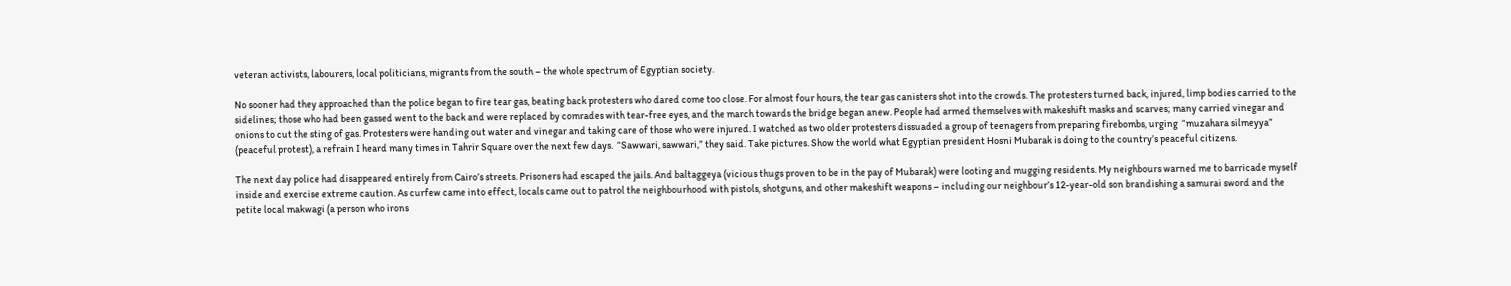veteran activists, labourers, local politicians, migrants from the south – the whole spectrum of Egyptian society.

No sooner had they approached than the police began to fire tear gas, beating back protesters who dared come too close. For almost four hours, the tear gas canisters shot into the crowds. The protesters turned back, injured, limp bodies carried to the sidelines; those who had been gassed went to the back and were replaced by comrades with tear-free eyes, and the march towards the bridge began anew. People had armed themselves with makeshift masks and scarves; many carried vinegar and onions to cut the sting of gas. Protesters were handing out water and vinegar and taking care of those who were injured. I watched as two older protesters dissuaded a group of teenagers from preparing firebombs, urging  “muzahara silmeyya” (peaceful protest), a refrain I heard many times in Tahrir Square over the next few days.  “Sawwari, sawwari,” they said. Take pictures. Show the world what Egyptian president Hosni Mubarak is doing to the country’s peaceful citizens.

The next day police had disappeared entirely from Cairo’s streets. Prisoners had escaped the jails. And baltaggeya (vicious thugs proven to be in the pay of Mubarak) were looting and mugging residents. My neighbours warned me to barricade myself inside and exercise extreme caution. As curfew came into effect, locals came out to patrol the neighbourhood with pistols, shotguns, and other makeshift weapons – including our neighbour’s 12-year-old son brandishing a samurai sword and the petite local makwagi (a person who irons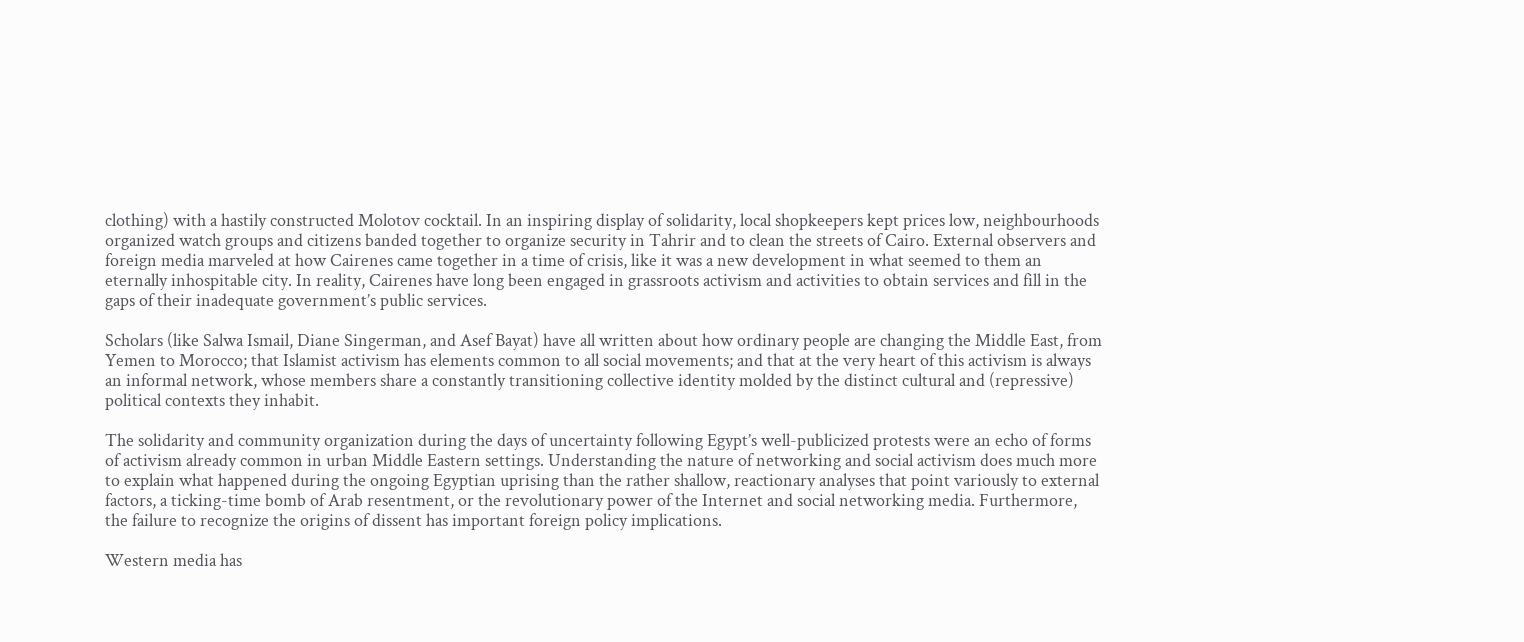clothing) with a hastily constructed Molotov cocktail. In an inspiring display of solidarity, local shopkeepers kept prices low, neighbourhoods organized watch groups and citizens banded together to organize security in Tahrir and to clean the streets of Cairo. External observers and foreign media marveled at how Cairenes came together in a time of crisis, like it was a new development in what seemed to them an eternally inhospitable city. In reality, Cairenes have long been engaged in grassroots activism and activities to obtain services and fill in the gaps of their inadequate government’s public services.

Scholars (like Salwa Ismail, Diane Singerman, and Asef Bayat) have all written about how ordinary people are changing the Middle East, from Yemen to Morocco; that Islamist activism has elements common to all social movements; and that at the very heart of this activism is always an informal network, whose members share a constantly transitioning collective identity molded by the distinct cultural and (repressive) political contexts they inhabit.

The solidarity and community organization during the days of uncertainty following Egypt’s well-publicized protests were an echo of forms of activism already common in urban Middle Eastern settings. Understanding the nature of networking and social activism does much more to explain what happened during the ongoing Egyptian uprising than the rather shallow, reactionary analyses that point variously to external factors, a ticking-time bomb of Arab resentment, or the revolutionary power of the Internet and social networking media. Furthermore, the failure to recognize the origins of dissent has important foreign policy implications.

Western media has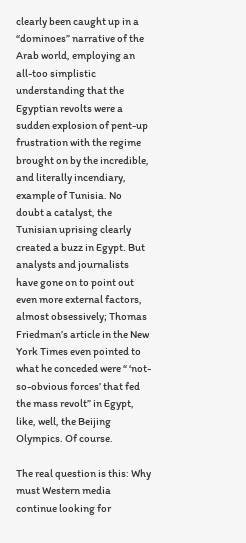clearly been caught up in a “dominoes” narrative of the Arab world, employing an all-too simplistic understanding that the Egyptian revolts were a sudden explosion of pent-up frustration with the regime brought on by the incredible, and literally incendiary, example of Tunisia. No doubt a catalyst, the Tunisian uprising clearly created a buzz in Egypt. But analysts and journalists have gone on to point out even more external factors, almost obsessively; Thomas Friedman’s article in the New York Times even pointed to what he conceded were “ ‘not-so-obvious forces’ that fed the mass revolt” in Egypt, like, well, the Beijing Olympics. Of course.

The real question is this: Why must Western media continue looking for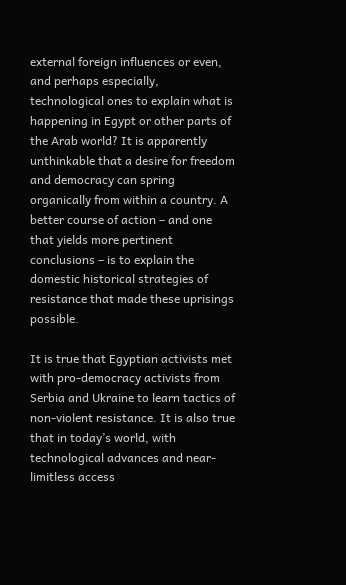external foreign influences or even, and perhaps especially, technological ones to explain what is happening in Egypt or other parts of the Arab world? It is apparently unthinkable that a desire for freedom and democracy can spring organically from within a country. A better course of action – and one that yields more pertinent conclusions – is to explain the domestic historical strategies of resistance that made these uprisings possible.

It is true that Egyptian activists met with pro-democracy activists from Serbia and Ukraine to learn tactics of non-violent resistance. It is also true that in today’s world, with technological advances and near-limitless access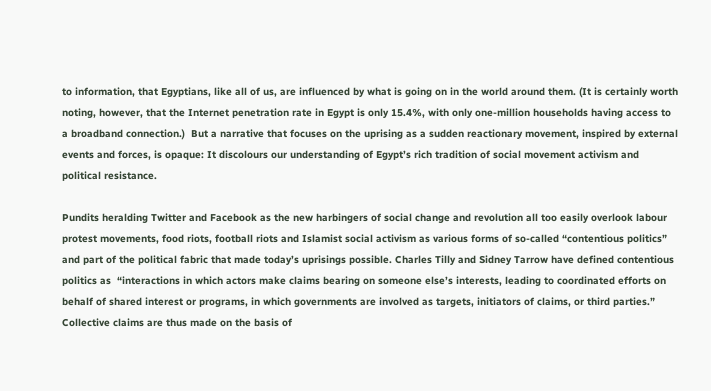to information, that Egyptians, like all of us, are influenced by what is going on in the world around them. (It is certainly worth noting, however, that the Internet penetration rate in Egypt is only 15.4%, with only one-million households having access to a broadband connection.)  But a narrative that focuses on the uprising as a sudden reactionary movement, inspired by external events and forces, is opaque: It discolours our understanding of Egypt’s rich tradition of social movement activism and political resistance.

Pundits heralding Twitter and Facebook as the new harbingers of social change and revolution all too easily overlook labour protest movements, food riots, football riots and Islamist social activism as various forms of so-called “contentious politics” and part of the political fabric that made today’s uprisings possible. Charles Tilly and Sidney Tarrow have defined contentious politics as  “interactions in which actors make claims bearing on someone else’s interests, leading to coordinated efforts on behalf of shared interest or programs, in which governments are involved as targets, initiators of claims, or third parties.” Collective claims are thus made on the basis of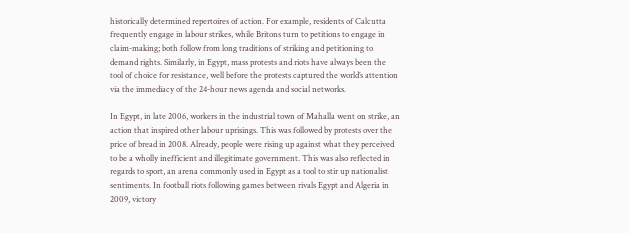historically determined repertoires of action. For example, residents of Calcutta frequently engage in labour strikes, while Britons turn to petitions to engage in claim-making; both follow from long traditions of striking and petitioning to demand rights. Similarly, in Egypt, mass protests and riots have always been the tool of choice for resistance, well before the protests captured the world’s attention via the immediacy of the 24-hour news agenda and social networks.

In Egypt, in late 2006, workers in the industrial town of Mahalla went on strike, an action that inspired other labour uprisings. This was followed by protests over the price of bread in 2008. Already, people were rising up against what they perceived to be a wholly inefficient and illegitimate government. This was also reflected in regards to sport, an arena commonly used in Egypt as a tool to stir up nationalist sentiments. In football riots following games between rivals Egypt and Algeria in 2009, victory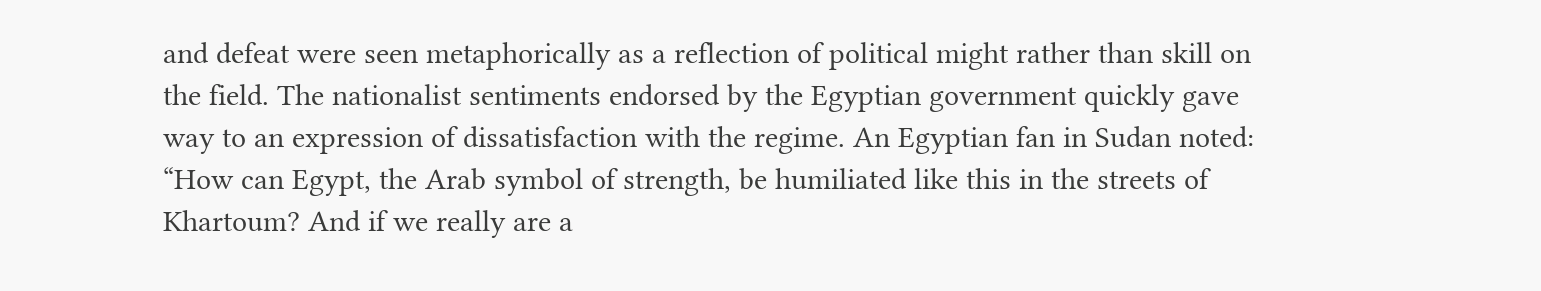and defeat were seen metaphorically as a reflection of political might rather than skill on the field. The nationalist sentiments endorsed by the Egyptian government quickly gave way to an expression of dissatisfaction with the regime. An Egyptian fan in Sudan noted: “How can Egypt, the Arab symbol of strength, be humiliated like this in the streets of Khartoum? And if we really are a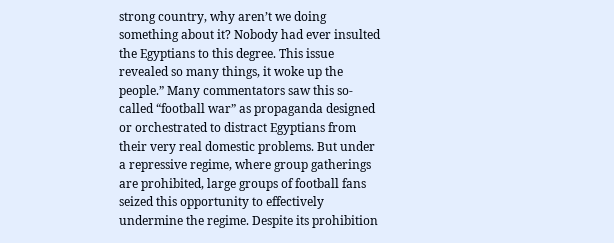strong country, why aren’t we doing something about it? Nobody had ever insulted the Egyptians to this degree. This issue revealed so many things, it woke up the people.” Many commentators saw this so-called “football war” as propaganda designed or orchestrated to distract Egyptians from their very real domestic problems. But under a repressive regime, where group gatherings are prohibited, large groups of football fans seized this opportunity to effectively undermine the regime. Despite its prohibition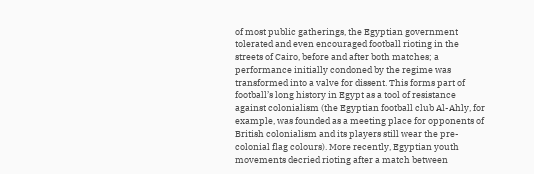of most public gatherings, the Egyptian government tolerated and even encouraged football rioting in the streets of Cairo, before and after both matches; a performance initially condoned by the regime was transformed into a valve for dissent. This forms part of football’s long history in Egypt as a tool of resistance against colonialism (the Egyptian football club Al-Ahly, for example, was founded as a meeting place for opponents of British colonialism and its players still wear the pre-colonial flag colours). More recently, Egyptian youth movements decried rioting after a match between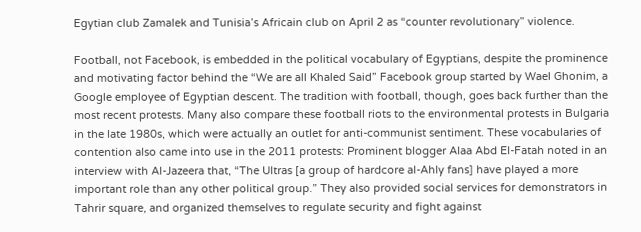Egytian club Zamalek and Tunisia’s Africain club on April 2 as “counter revolutionary” violence.

Football, not Facebook, is embedded in the political vocabulary of Egyptians, despite the prominence and motivating factor behind the “We are all Khaled Said” Facebook group started by Wael Ghonim, a Google employee of Egyptian descent. The tradition with football, though, goes back further than the most recent protests. Many also compare these football riots to the environmental protests in Bulgaria in the late 1980s, which were actually an outlet for anti-communist sentiment. These vocabularies of contention also came into use in the 2011 protests: Prominent blogger Alaa Abd El-Fatah noted in an interview with Al-Jazeera that, “The Ultras [a group of hardcore al-Ahly fans] have played a more important role than any other political group.” They also provided social services for demonstrators in Tahrir square, and organized themselves to regulate security and fight against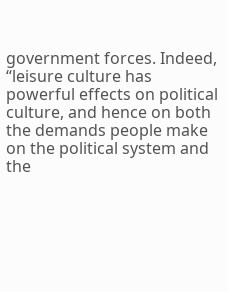government forces. Indeed, “leisure culture has powerful effects on political culture, and hence on both the demands people make on the political system and the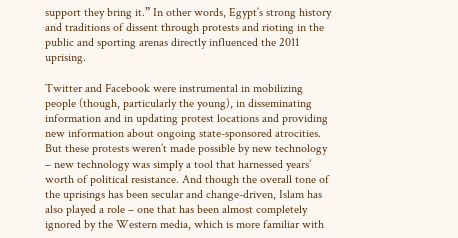support they bring it.” In other words, Egypt’s strong history and traditions of dissent through protests and rioting in the public and sporting arenas directly influenced the 2011 uprising.

Twitter and Facebook were instrumental in mobilizing people (though, particularly the young), in disseminating information and in updating protest locations and providing new information about ongoing state-sponsored atrocities. But these protests weren’t made possible by new technology – new technology was simply a tool that harnessed years’ worth of political resistance. And though the overall tone of the uprisings has been secular and change-driven, Islam has also played a role – one that has been almost completely ignored by the Western media, which is more familiar with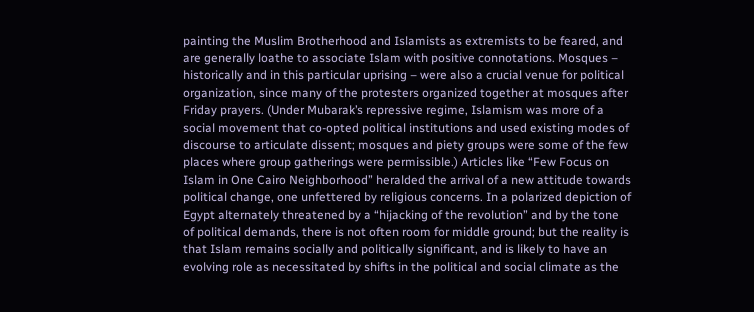painting the Muslim Brotherhood and Islamists as extremists to be feared, and are generally loathe to associate Islam with positive connotations. Mosques – historically and in this particular uprising – were also a crucial venue for political organization, since many of the protesters organized together at mosques after Friday prayers. (Under Mubarak’s repressive regime, Islamism was more of a social movement that co-opted political institutions and used existing modes of discourse to articulate dissent; mosques and piety groups were some of the few places where group gatherings were permissible.) Articles like “Few Focus on Islam in One Cairo Neighborhood” heralded the arrival of a new attitude towards political change, one unfettered by religious concerns. In a polarized depiction of Egypt alternately threatened by a “hijacking of the revolution” and by the tone of political demands, there is not often room for middle ground; but the reality is that Islam remains socially and politically significant, and is likely to have an evolving role as necessitated by shifts in the political and social climate as the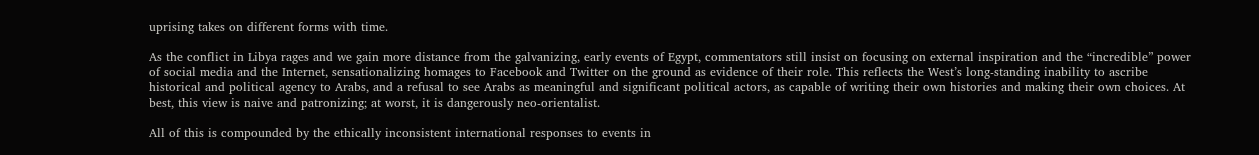uprising takes on different forms with time.

As the conflict in Libya rages and we gain more distance from the galvanizing, early events of Egypt, commentators still insist on focusing on external inspiration and the “incredible” power of social media and the Internet, sensationalizing homages to Facebook and Twitter on the ground as evidence of their role. This reflects the West’s long-standing inability to ascribe historical and political agency to Arabs, and a refusal to see Arabs as meaningful and significant political actors, as capable of writing their own histories and making their own choices. At best, this view is naive and patronizing; at worst, it is dangerously neo-orientalist.

All of this is compounded by the ethically inconsistent international responses to events in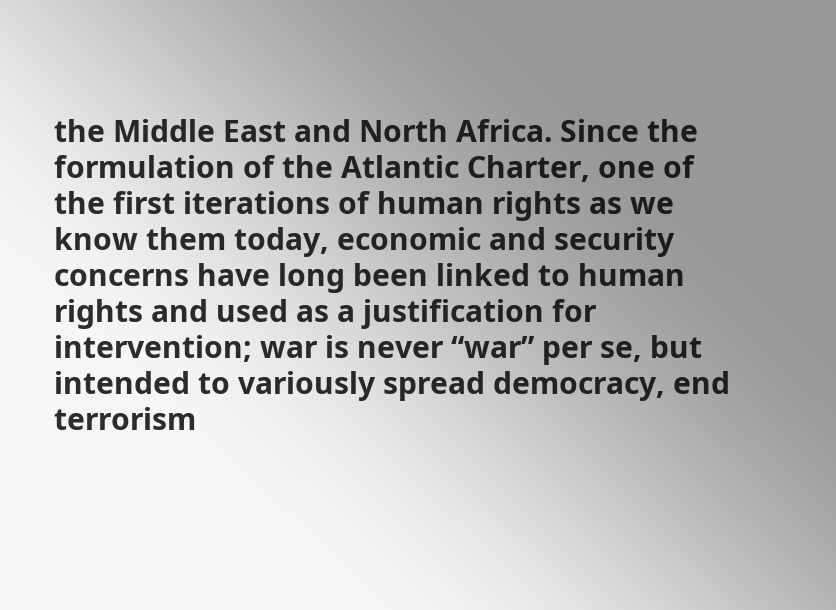the Middle East and North Africa. Since the formulation of the Atlantic Charter, one of the first iterations of human rights as we know them today, economic and security concerns have long been linked to human rights and used as a justification for intervention; war is never “war” per se, but intended to variously spread democracy, end terrorism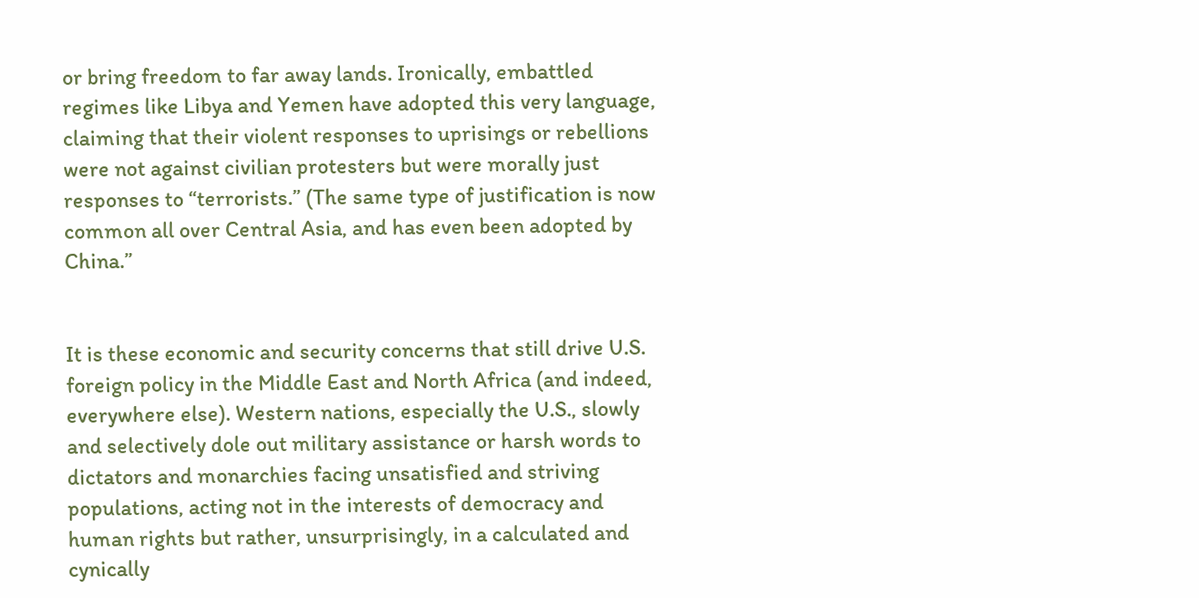or bring freedom to far away lands. Ironically, embattled regimes like Libya and Yemen have adopted this very language, claiming that their violent responses to uprisings or rebellions were not against civilian protesters but were morally just responses to “terrorists.” (The same type of justification is now common all over Central Asia, and has even been adopted by China.”


It is these economic and security concerns that still drive U.S. foreign policy in the Middle East and North Africa (and indeed, everywhere else). Western nations, especially the U.S., slowly and selectively dole out military assistance or harsh words to dictators and monarchies facing unsatisfied and striving populations, acting not in the interests of democracy and human rights but rather, unsurprisingly, in a calculated and cynically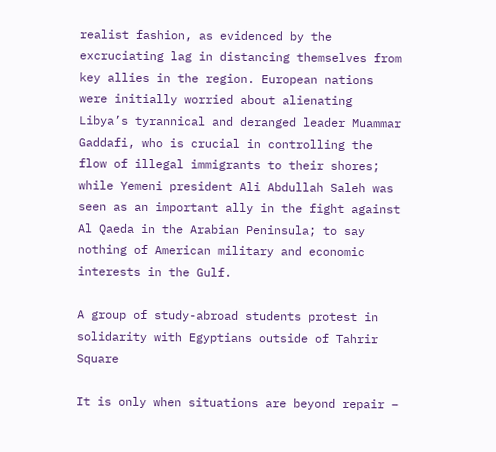realist fashion, as evidenced by the excruciating lag in distancing themselves from key allies in the region. European nations were initially worried about alienating Libya’s tyrannical and deranged leader Muammar Gaddafi, who is crucial in controlling the flow of illegal immigrants to their shores; while Yemeni president Ali Abdullah Saleh was seen as an important ally in the fight against Al Qaeda in the Arabian Peninsula; to say nothing of American military and economic interests in the Gulf.

A group of study-abroad students protest in solidarity with Egyptians outside of Tahrir Square

It is only when situations are beyond repair –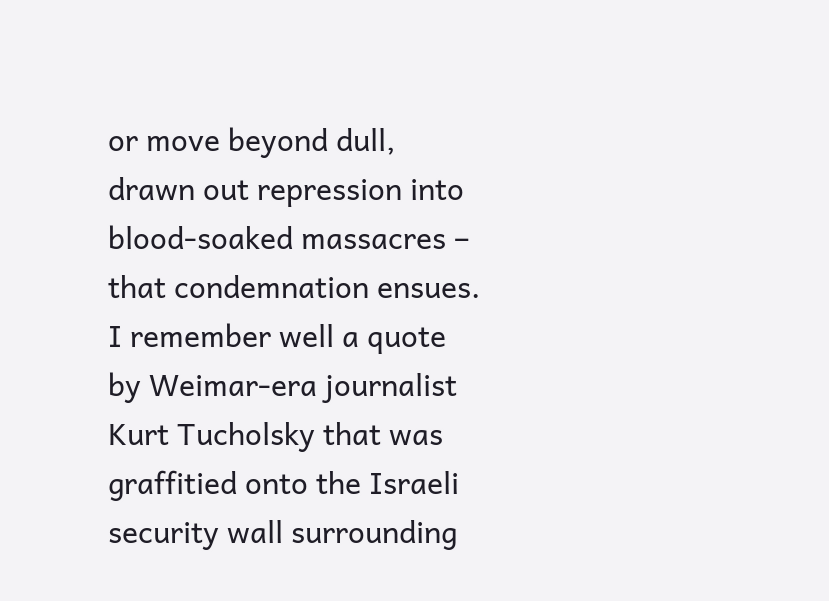or move beyond dull, drawn out repression into blood-soaked massacres – that condemnation ensues. I remember well a quote by Weimar-era journalist Kurt Tucholsky that was graffitied onto the Israeli security wall surrounding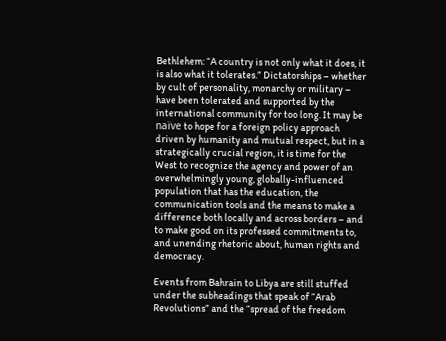Bethlehem: “A country is not only what it does, it is also what it tolerates.” Dictatorships – whether by cult of personality, monarchy or military – have been tolerated and supported by the international community for too long. It may be naïve to hope for a foreign policy approach driven by humanity and mutual respect, but in a strategically crucial region, it is time for the West to recognize the agency and power of an overwhelmingly young, globally-influenced population that has the education, the communication tools and the means to make a difference both locally and across borders – and to make good on its professed commitments to, and unending rhetoric about, human rights and democracy.

Events from Bahrain to Libya are still stuffed under the subheadings that speak of “Arab Revolutions” and the “spread of the freedom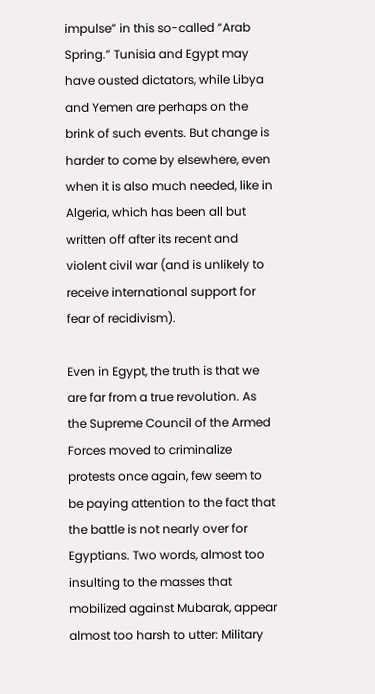impulse” in this so-called “Arab Spring.” Tunisia and Egypt may have ousted dictators, while Libya and Yemen are perhaps on the brink of such events. But change is harder to come by elsewhere, even when it is also much needed, like in Algeria, which has been all but written off after its recent and violent civil war (and is unlikely to receive international support for fear of recidivism).

Even in Egypt, the truth is that we are far from a true revolution. As the Supreme Council of the Armed Forces moved to criminalize protests once again, few seem to be paying attention to the fact that the battle is not nearly over for Egyptians. Two words, almost too insulting to the masses that mobilized against Mubarak, appear almost too harsh to utter: Military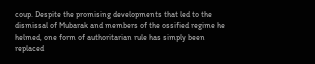coup. Despite the promising developments that led to the dismissal of Mubarak and members of the ossified regime he helmed, one form of authoritarian rule has simply been replaced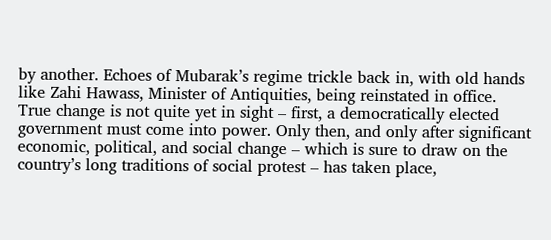by another. Echoes of Mubarak’s regime trickle back in, with old hands like Zahi Hawass, Minister of Antiquities, being reinstated in office. True change is not quite yet in sight – first, a democratically elected government must come into power. Only then, and only after significant economic, political, and social change – which is sure to draw on the country’s long traditions of social protest – has taken place,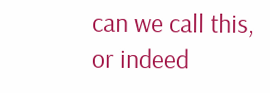can we call this, or indeed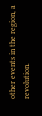other events in the region, a revolution.